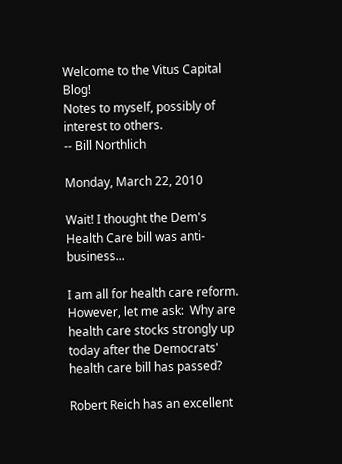Welcome to the Vitus Capital Blog!
Notes to myself, possibly of interest to others.
-- Bill Northlich

Monday, March 22, 2010

Wait! I thought the Dem's Health Care bill was anti-business...

I am all for health care reform.  However, let me ask:  Why are health care stocks strongly up today after the Democrats' health care bill has passed?

Robert Reich has an excellent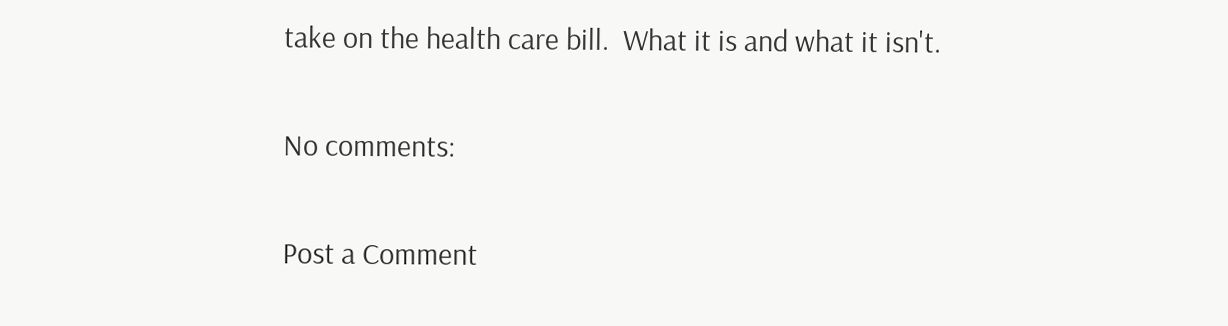take on the health care bill.  What it is and what it isn't.

No comments:

Post a Comment